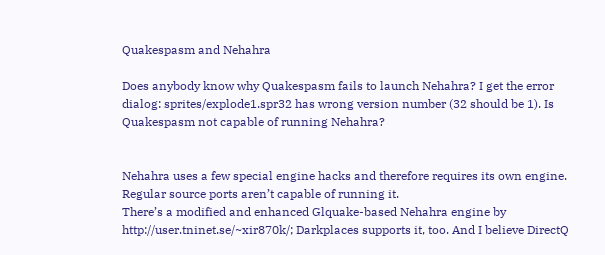Quakespasm and Nehahra

Does anybody know why Quakespasm fails to launch Nehahra? I get the error dialog: sprites/explode1.spr32 has wrong version number (32 should be 1). Is Quakespasm not capable of running Nehahra?


Nehahra uses a few special engine hacks and therefore requires its own engine. Regular source ports aren’t capable of running it.
There’s a modified and enhanced Glquake-based Nehahra engine by http://user.tninet.se/~xir870k/; Darkplaces supports it, too. And I believe DirectQ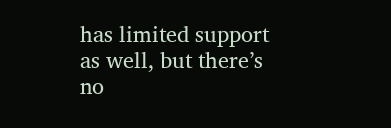has limited support as well, but there’s no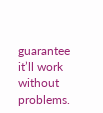guarantee it’ll work without problems.